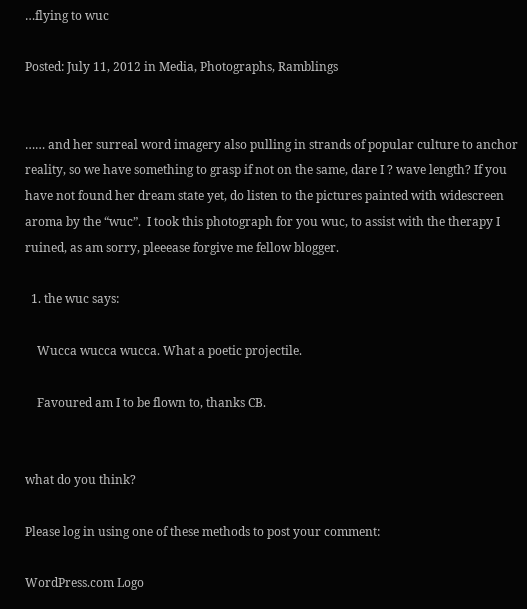…flying to wuc

Posted: July 11, 2012 in Media, Photographs, Ramblings


…… and her surreal word imagery also pulling in strands of popular culture to anchor reality, so we have something to grasp if not on the same, dare I ? wave length? If you have not found her dream state yet, do listen to the pictures painted with widescreen aroma by the “wuc”.  I took this photograph for you wuc, to assist with the therapy I ruined, as am sorry, pleeease forgive me fellow blogger.

  1. the wuc says:

    Wucca wucca wucca. What a poetic projectile.

    Favoured am I to be flown to, thanks CB.


what do you think?

Please log in using one of these methods to post your comment:

WordPress.com Logo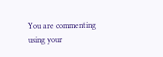You are commenting using your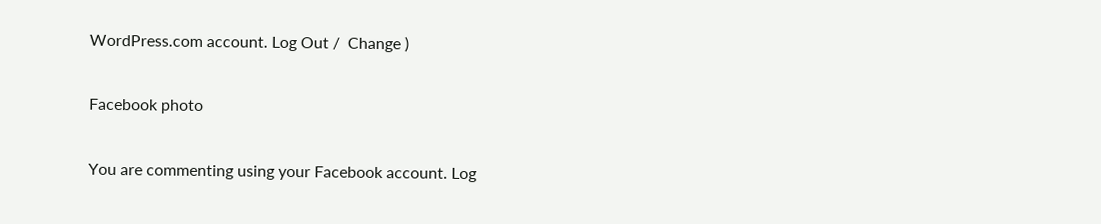WordPress.com account. Log Out /  Change )

Facebook photo

You are commenting using your Facebook account. Log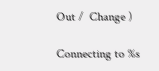Out /  Change )

Connecting to %s